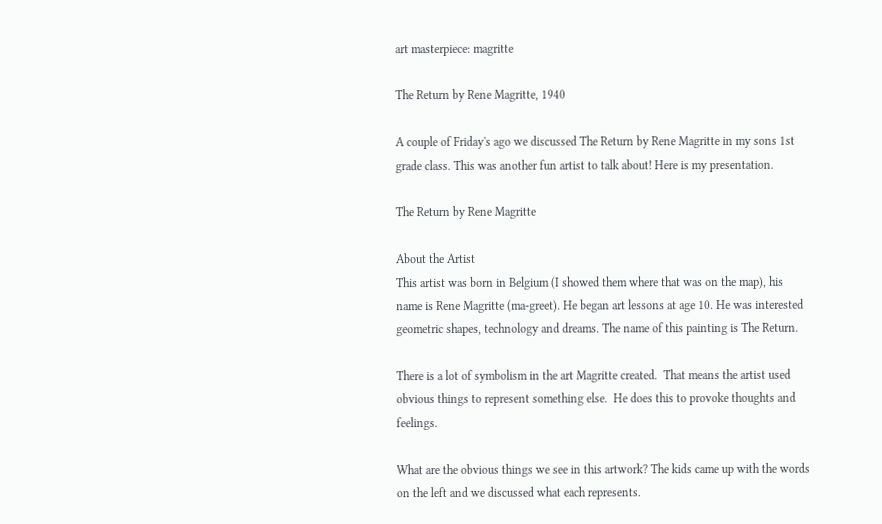art masterpiece: magritte

The Return by Rene Magritte, 1940

A couple of Friday's ago we discussed The Return by Rene Magritte in my sons 1st grade class. This was another fun artist to talk about! Here is my presentation.

The Return by Rene Magritte

About the Artist
This artist was born in Belgium (I showed them where that was on the map), his name is Rene Magritte (ma-greet). He began art lessons at age 10. He was interested geometric shapes, technology and dreams. The name of this painting is The Return.

There is a lot of symbolism in the art Magritte created.  That means the artist used obvious things to represent something else.  He does this to provoke thoughts and feelings.

What are the obvious things we see in this artwork? The kids came up with the words on the left and we discussed what each represents.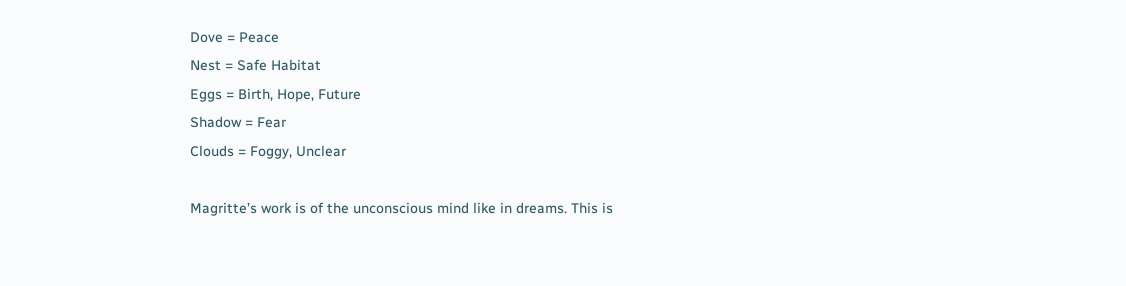Dove = Peace
Nest = Safe Habitat
Eggs = Birth, Hope, Future
Shadow = Fear
Clouds = Foggy, Unclear

Magritte’s work is of the unconscious mind like in dreams. This is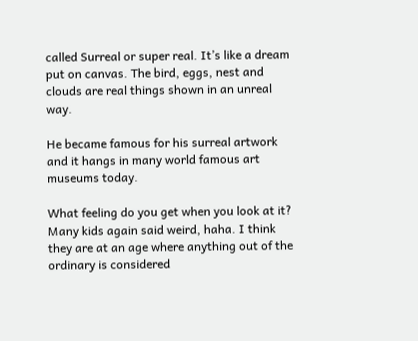called Surreal or super real. It’s like a dream put on canvas. The bird, eggs, nest and clouds are real things shown in an unreal way.

He became famous for his surreal artwork and it hangs in many world famous art museums today.

What feeling do you get when you look at it?  Many kids again said weird, haha. I think they are at an age where anything out of the ordinary is considered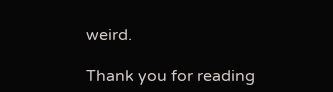weird.

Thank you for reading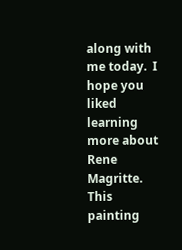along with me today.  I hope you liked learning more about Rene Magritte. This painting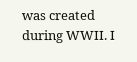was created during WWII. I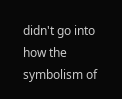didn't go into how the symbolism of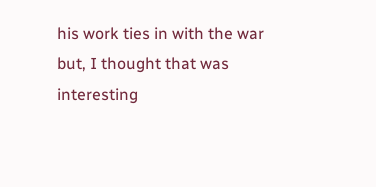his work ties in with the war but, I thought that was interesting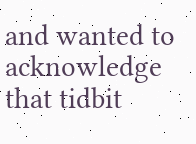and wanted to acknowledge that tidbit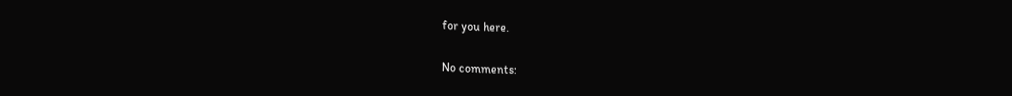for you here.

No comments: